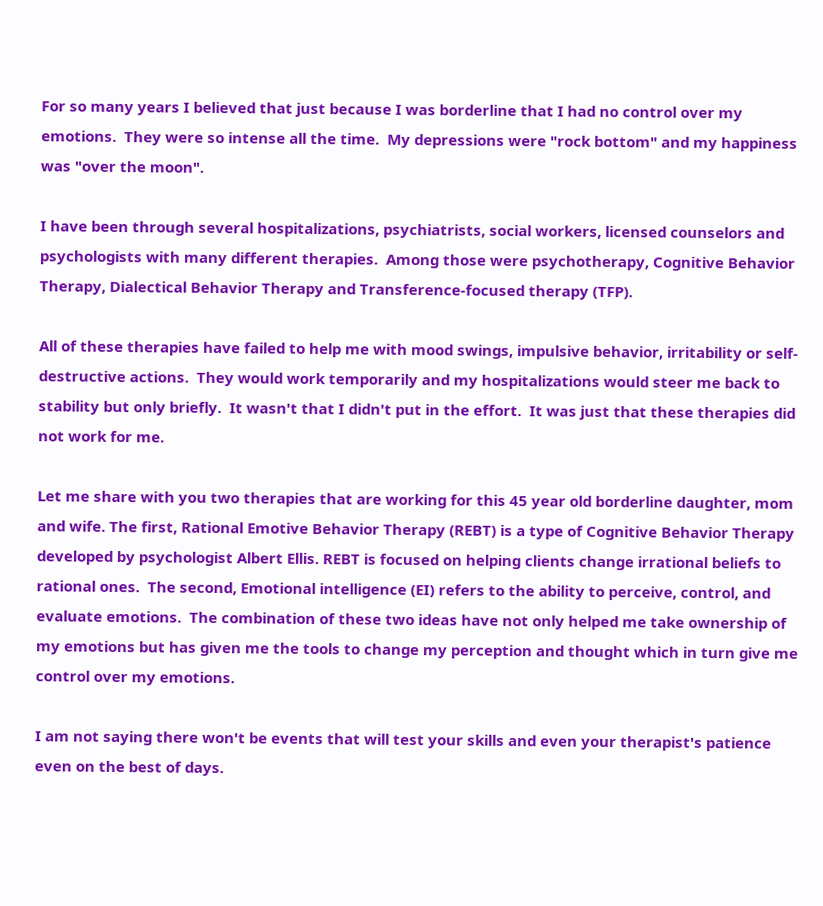For so many years I believed that just because I was borderline that I had no control over my emotions.  They were so intense all the time.  My depressions were "rock bottom" and my happiness was "over the moon".

I have been through several hospitalizations, psychiatrists, social workers, licensed counselors and psychologists with many different therapies.  Among those were psychotherapy, Cognitive Behavior Therapy, Dialectical Behavior Therapy and Transference-focused therapy (TFP).

All of these therapies have failed to help me with mood swings, impulsive behavior, irritability or self-destructive actions.  They would work temporarily and my hospitalizations would steer me back to stability but only briefly.  It wasn't that I didn't put in the effort.  It was just that these therapies did not work for me.

Let me share with you two therapies that are working for this 45 year old borderline daughter, mom and wife. The first, Rational Emotive Behavior Therapy (REBT) is a type of Cognitive Behavior Therapy developed by psychologist Albert Ellis. REBT is focused on helping clients change irrational beliefs to rational ones.  The second, Emotional intelligence (EI) refers to the ability to perceive, control, and evaluate emotions.  The combination of these two ideas have not only helped me take ownership of my emotions but has given me the tools to change my perception and thought which in turn give me control over my emotions.

I am not saying there won't be events that will test your skills and even your therapist's patience even on the best of days.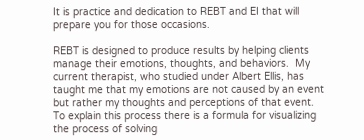It is practice and dedication to REBT and EI that will prepare you for those occasions.

REBT is designed to produce results by helping clients manage their emotions, thoughts, and behaviors.  My current therapist, who studied under Albert Ellis, has taught me that my emotions are not caused by an event but rather my thoughts and perceptions of that event.  To explain this process there is a formula for visualizing the process of solving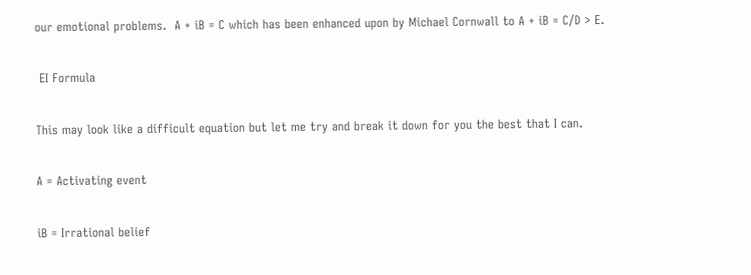our emotional problems.  A + iB = C which has been enhanced upon by Michael Cornwall to A + iB = C/D > E.

 EI Formula

This may look like a difficult equation but let me try and break it down for you the best that I can.

A = Activating event

iB = Irrational belief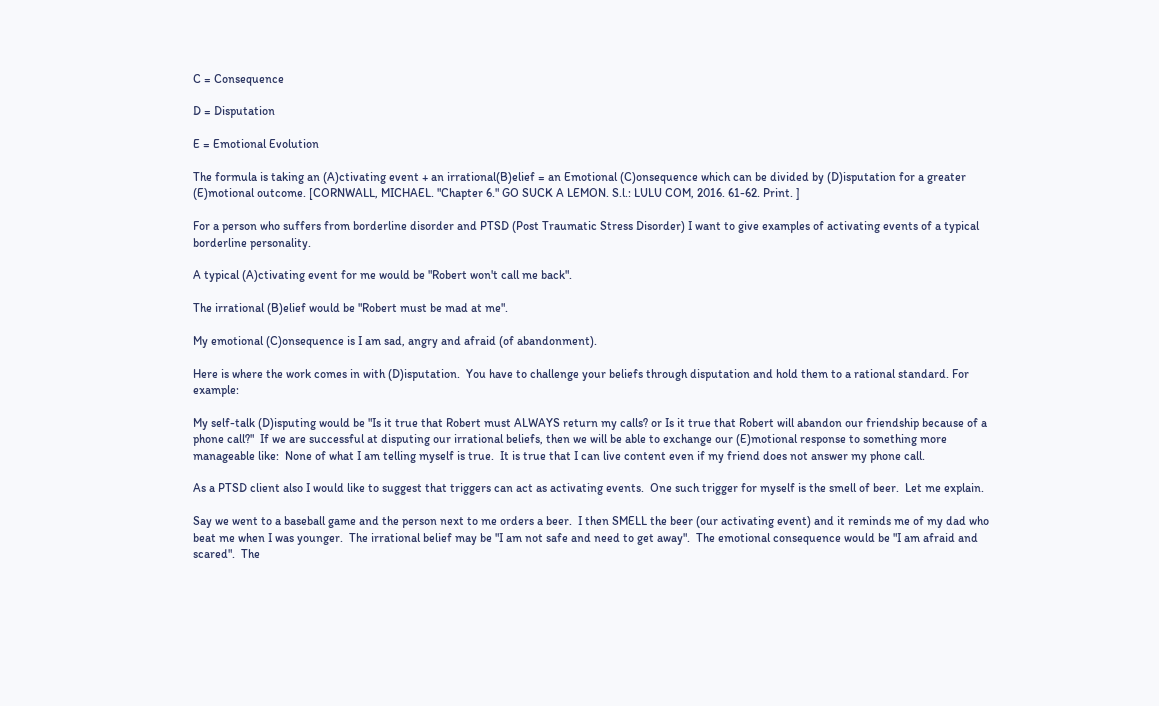C = Consequence

D = Disputation

E = Emotional Evolution

The formula is taking an (A)ctivating event + an irrational(B)elief = an Emotional (C)onsequence which can be divided by (D)isputation for a greater (E)motional outcome. [CORNWALL, MICHAEL. "Chapter 6." GO SUCK A LEMON. S.l.: LULU COM, 2016. 61-62. Print. ]

For a person who suffers from borderline disorder and PTSD (Post Traumatic Stress Disorder) I want to give examples of activating events of a typical borderline personality.

A typical (A)ctivating event for me would be "Robert won't call me back".

The irrational (B)elief would be "Robert must be mad at me".

My emotional (C)onsequence is I am sad, angry and afraid (of abandonment).

Here is where the work comes in with (D)isputation.  You have to challenge your beliefs through disputation and hold them to a rational standard. For example:

My self-talk (D)isputing would be "Is it true that Robert must ALWAYS return my calls? or Is it true that Robert will abandon our friendship because of a phone call?"  If we are successful at disputing our irrational beliefs, then we will be able to exchange our (E)motional response to something more manageable like:  None of what I am telling myself is true.  It is true that I can live content even if my friend does not answer my phone call.

As a PTSD client also I would like to suggest that triggers can act as activating events.  One such trigger for myself is the smell of beer.  Let me explain.

Say we went to a baseball game and the person next to me orders a beer.  I then SMELL the beer (our activating event) and it reminds me of my dad who beat me when I was younger.  The irrational belief may be "I am not safe and need to get away".  The emotional consequence would be "I am afraid and scared".  The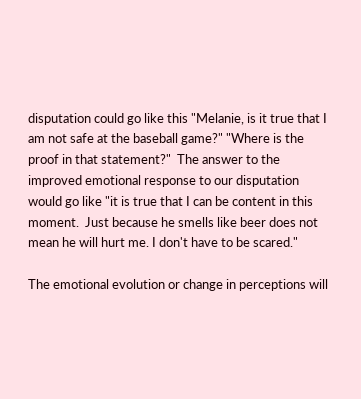disputation could go like this "Melanie, is it true that I am not safe at the baseball game?" "Where is the proof in that statement?"  The answer to the improved emotional response to our disputation would go like "it is true that I can be content in this moment.  Just because he smells like beer does not mean he will hurt me. I don't have to be scared."

The emotional evolution or change in perceptions will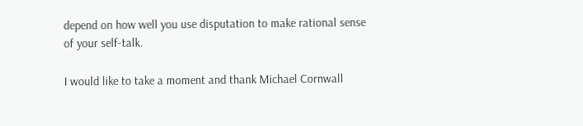depend on how well you use disputation to make rational sense of your self-talk.

I would like to take a moment and thank Michael Cornwall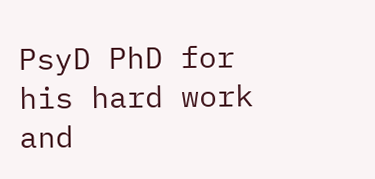PsyD PhD for his hard work and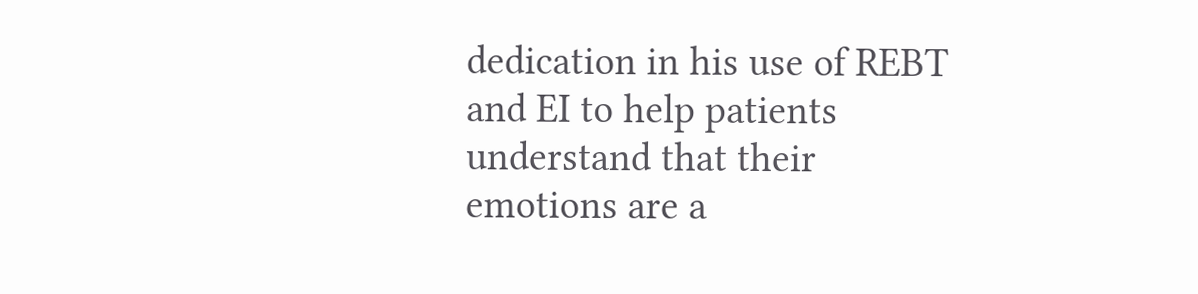dedication in his use of REBT and EI to help patients understand that their emotions are a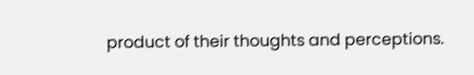product of their thoughts and perceptions.